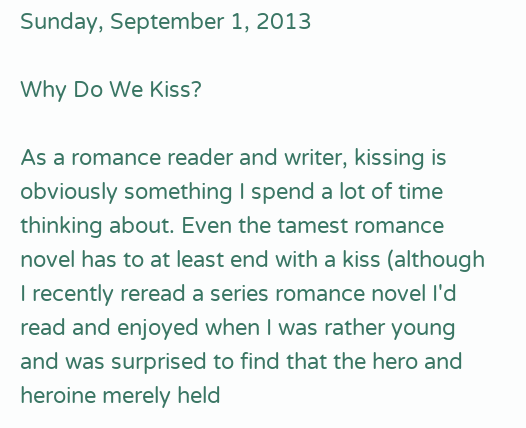Sunday, September 1, 2013

Why Do We Kiss?

As a romance reader and writer, kissing is obviously something I spend a lot of time thinking about. Even the tamest romance novel has to at least end with a kiss (although I recently reread a series romance novel I'd read and enjoyed when I was rather young and was surprised to find that the hero and heroine merely held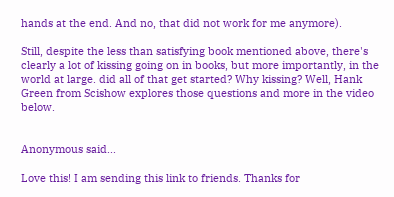hands at the end. And no, that did not work for me anymore).

Still, despite the less than satisfying book mentioned above, there's clearly a lot of kissing going on in books, but more importantly, in the world at large. did all of that get started? Why kissing? Well, Hank Green from Scishow explores those questions and more in the video below.


Anonymous said...

Love this! I am sending this link to friends. Thanks for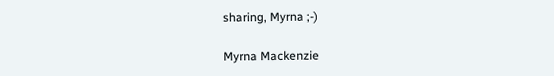sharing, Myrna ;-)

Myrna Mackenzie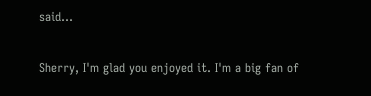said...

Sherry, I'm glad you enjoyed it. I'm a big fan of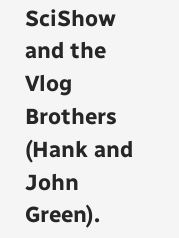SciShow and the Vlog Brothers (Hank and John Green).